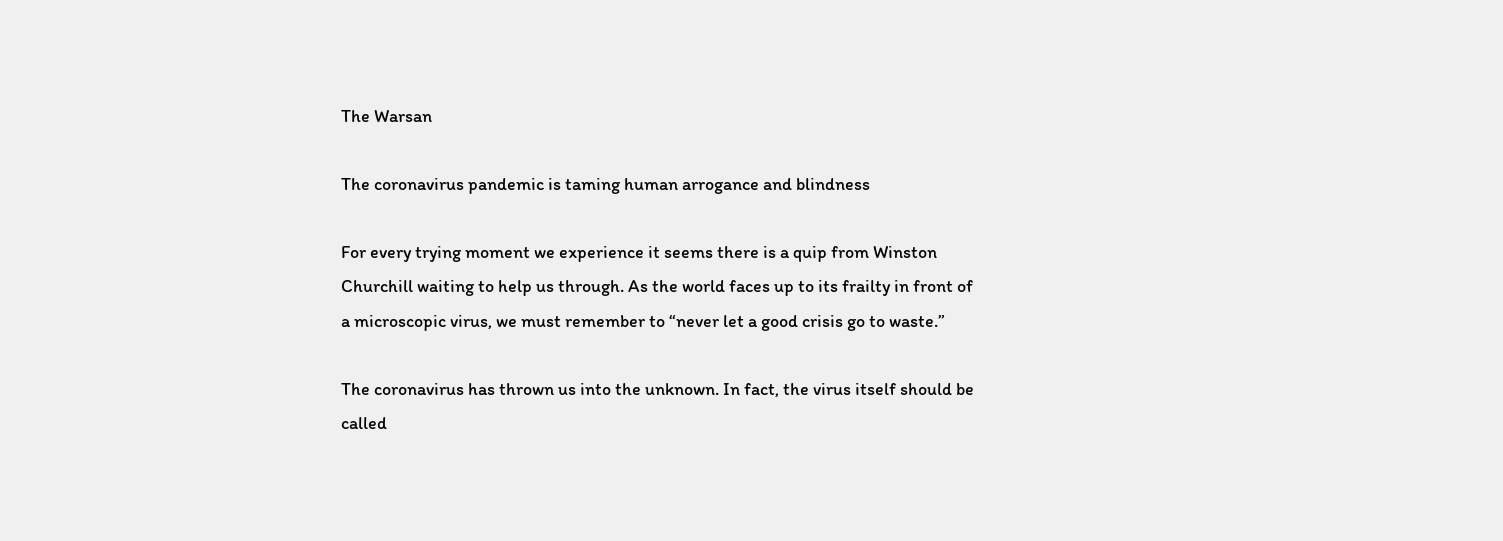The Warsan

The coronavirus pandemic is taming human arrogance and blindness

For every trying moment we experience it seems there is a quip from Winston Churchill waiting to help us through. As the world faces up to its frailty in front of a microscopic virus, we must remember to “never let a good crisis go to waste.”

The coronavirus has thrown us into the unknown. In fact, the virus itself should be called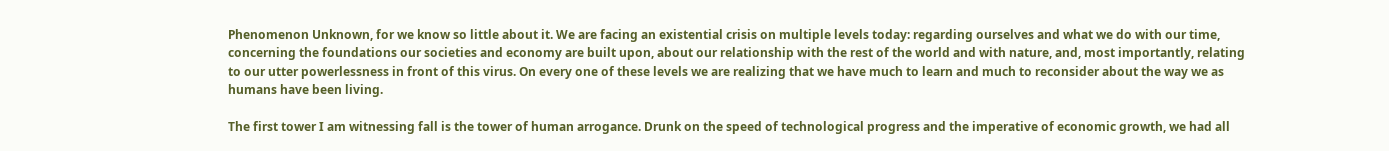Phenomenon Unknown, for we know so little about it. We are facing an existential crisis on multiple levels today: regarding ourselves and what we do with our time, concerning the foundations our societies and economy are built upon, about our relationship with the rest of the world and with nature, and, most importantly, relating to our utter powerlessness in front of this virus. On every one of these levels we are realizing that we have much to learn and much to reconsider about the way we as humans have been living.

The first tower I am witnessing fall is the tower of human arrogance. Drunk on the speed of technological progress and the imperative of economic growth, we had all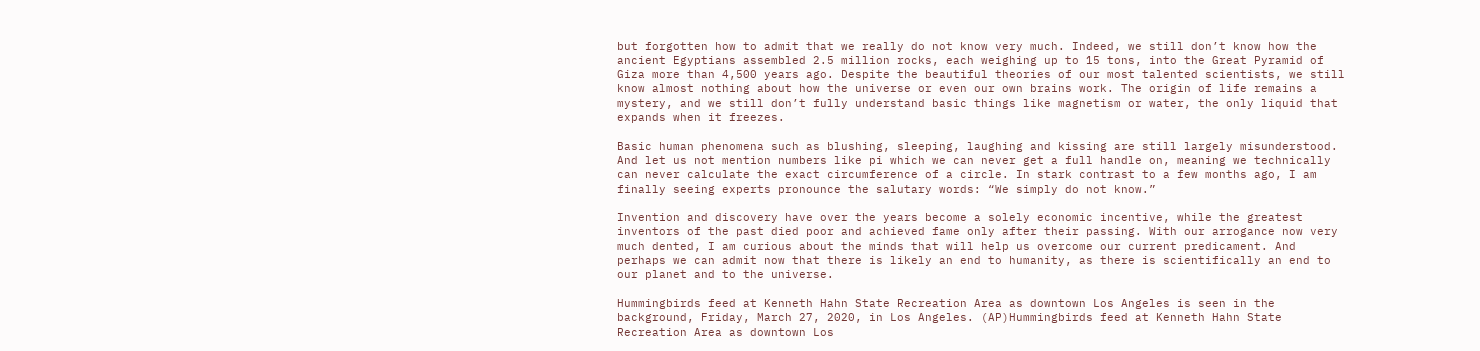but forgotten how to admit that we really do not know very much. Indeed, we still don’t know how the ancient Egyptians assembled 2.5 million rocks, each weighing up to 15 tons, into the Great Pyramid of Giza more than 4,500 years ago. Despite the beautiful theories of our most talented scientists, we still know almost nothing about how the universe or even our own brains work. The origin of life remains a mystery, and we still don’t fully understand basic things like magnetism or water, the only liquid that expands when it freezes.

Basic human phenomena such as blushing, sleeping, laughing and kissing are still largely misunderstood. And let us not mention numbers like pi which we can never get a full handle on, meaning we technically can never calculate the exact circumference of a circle. In stark contrast to a few months ago, I am finally seeing experts pronounce the salutary words: “We simply do not know.”

Invention and discovery have over the years become a solely economic incentive, while the greatest inventors of the past died poor and achieved fame only after their passing. With our arrogance now very much dented, I am curious about the minds that will help us overcome our current predicament. And perhaps we can admit now that there is likely an end to humanity, as there is scientifically an end to our planet and to the universe.

Hummingbirds feed at Kenneth Hahn State Recreation Area as downtown Los Angeles is seen in the background, Friday, March 27, 2020, in Los Angeles. (AP)Hummingbirds feed at Kenneth Hahn State Recreation Area as downtown Los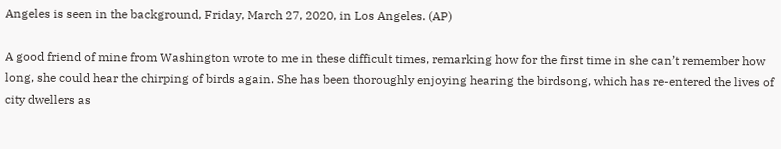Angeles is seen in the background, Friday, March 27, 2020, in Los Angeles. (AP)

A good friend of mine from Washington wrote to me in these difficult times, remarking how for the first time in she can’t remember how long, she could hear the chirping of birds again. She has been thoroughly enjoying hearing the birdsong, which has re-entered the lives of city dwellers as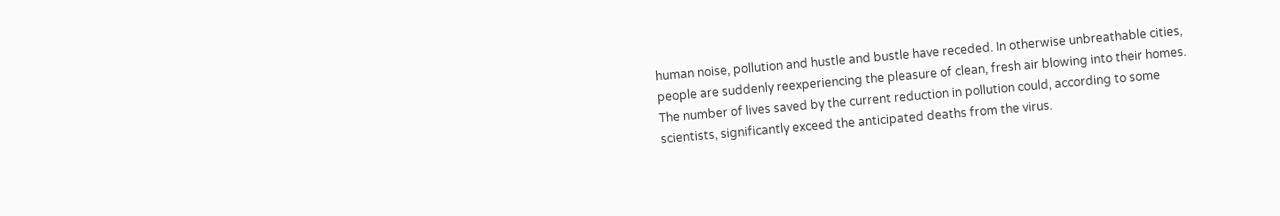human noise, pollution and hustle and bustle have receded. In otherwise unbreathable cities, people are suddenly reexperiencing the pleasure of clean, fresh air blowing into their homes. The number of lives saved by the current reduction in pollution could, according to some scientists, significantly exceed the anticipated deaths from the virus.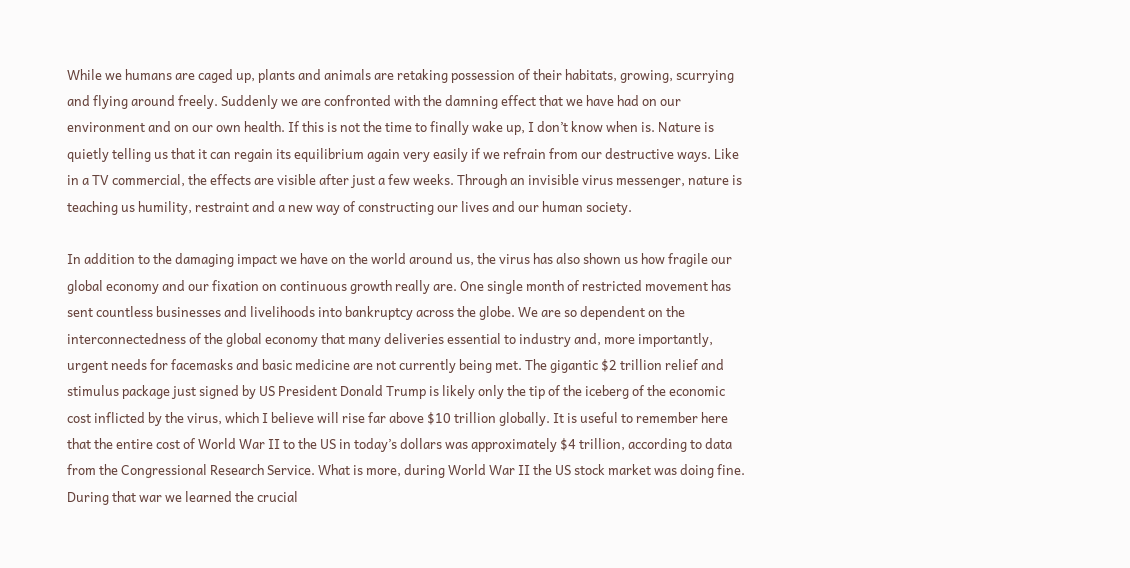While we humans are caged up, plants and animals are retaking possession of their habitats, growing, scurrying and flying around freely. Suddenly we are confronted with the damning effect that we have had on our environment and on our own health. If this is not the time to finally wake up, I don’t know when is. Nature is quietly telling us that it can regain its equilibrium again very easily if we refrain from our destructive ways. Like in a TV commercial, the effects are visible after just a few weeks. Through an invisible virus messenger, nature is teaching us humility, restraint and a new way of constructing our lives and our human society.

In addition to the damaging impact we have on the world around us, the virus has also shown us how fragile our global economy and our fixation on continuous growth really are. One single month of restricted movement has sent countless businesses and livelihoods into bankruptcy across the globe. We are so dependent on the interconnectedness of the global economy that many deliveries essential to industry and, more importantly, urgent needs for facemasks and basic medicine are not currently being met. The gigantic $2 trillion relief and stimulus package just signed by US President Donald Trump is likely only the tip of the iceberg of the economic cost inflicted by the virus, which I believe will rise far above $10 trillion globally. It is useful to remember here that the entire cost of World War II to the US in today’s dollars was approximately $4 trillion, according to data from the Congressional Research Service. What is more, during World War II the US stock market was doing fine. During that war we learned the crucial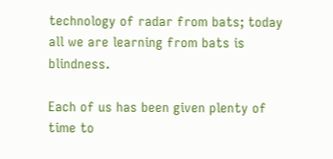technology of radar from bats; today all we are learning from bats is blindness.

Each of us has been given plenty of time to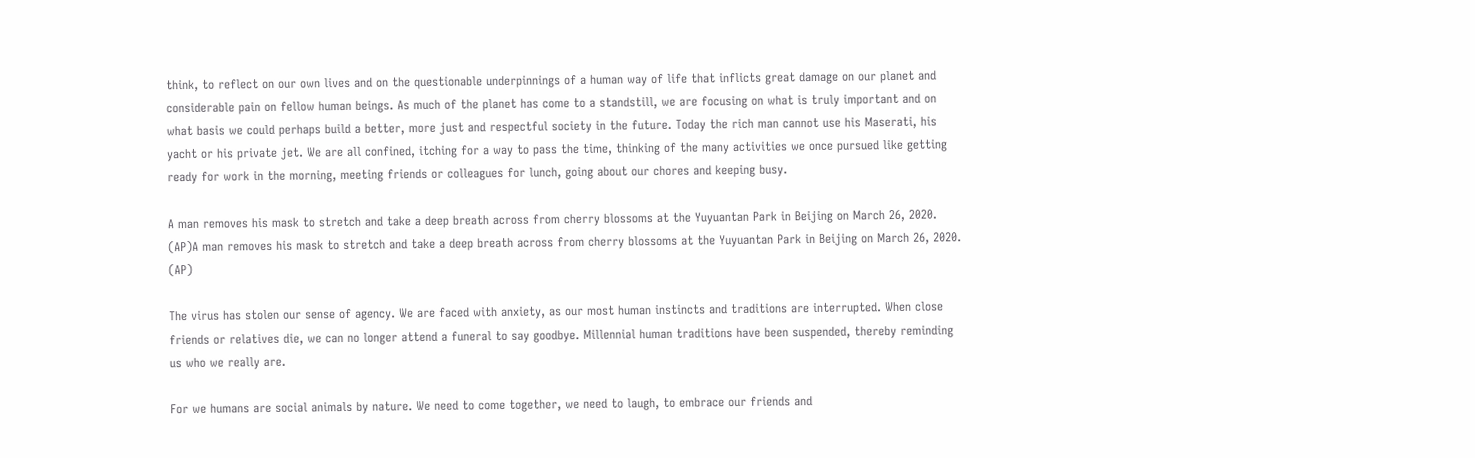think, to reflect on our own lives and on the questionable underpinnings of a human way of life that inflicts great damage on our planet and considerable pain on fellow human beings. As much of the planet has come to a standstill, we are focusing on what is truly important and on what basis we could perhaps build a better, more just and respectful society in the future. Today the rich man cannot use his Maserati, his yacht or his private jet. We are all confined, itching for a way to pass the time, thinking of the many activities we once pursued like getting ready for work in the morning, meeting friends or colleagues for lunch, going about our chores and keeping busy.

A man removes his mask to stretch and take a deep breath across from cherry blossoms at the Yuyuantan Park in Beijing on March 26, 2020. (AP)A man removes his mask to stretch and take a deep breath across from cherry blossoms at the Yuyuantan Park in Beijing on March 26, 2020. (AP)

The virus has stolen our sense of agency. We are faced with anxiety, as our most human instincts and traditions are interrupted. When close friends or relatives die, we can no longer attend a funeral to say goodbye. Millennial human traditions have been suspended, thereby reminding us who we really are.

For we humans are social animals by nature. We need to come together, we need to laugh, to embrace our friends and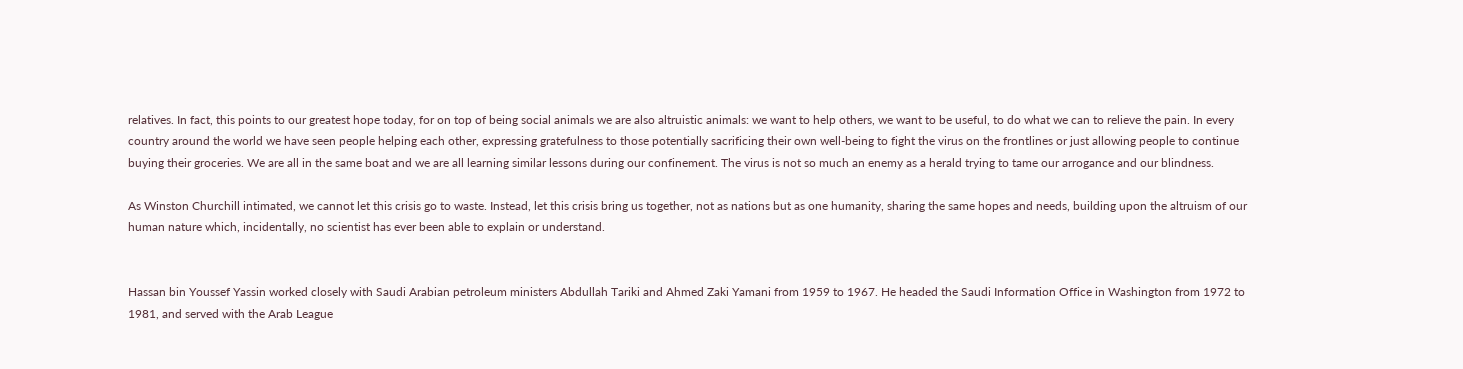relatives. In fact, this points to our greatest hope today, for on top of being social animals we are also altruistic animals: we want to help others, we want to be useful, to do what we can to relieve the pain. In every country around the world we have seen people helping each other, expressing gratefulness to those potentially sacrificing their own well-being to fight the virus on the frontlines or just allowing people to continue buying their groceries. We are all in the same boat and we are all learning similar lessons during our confinement. The virus is not so much an enemy as a herald trying to tame our arrogance and our blindness.

As Winston Churchill intimated, we cannot let this crisis go to waste. Instead, let this crisis bring us together, not as nations but as one humanity, sharing the same hopes and needs, building upon the altruism of our human nature which, incidentally, no scientist has ever been able to explain or understand.


Hassan bin Youssef Yassin worked closely with Saudi Arabian petroleum ministers Abdullah Tariki and Ahmed Zaki Yamani from 1959 to 1967. He headed the Saudi Information Office in Washington from 1972 to 1981, and served with the Arab League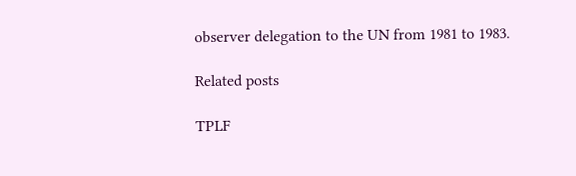observer delegation to the UN from 1981 to 1983.

Related posts

TPLF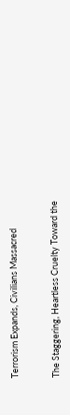Terrorism Expands, Civilians Massacred


The Staggering, Heartless Cruelty Toward the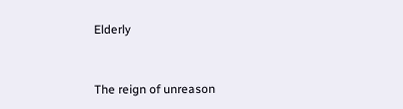Elderly


The reign of unreason